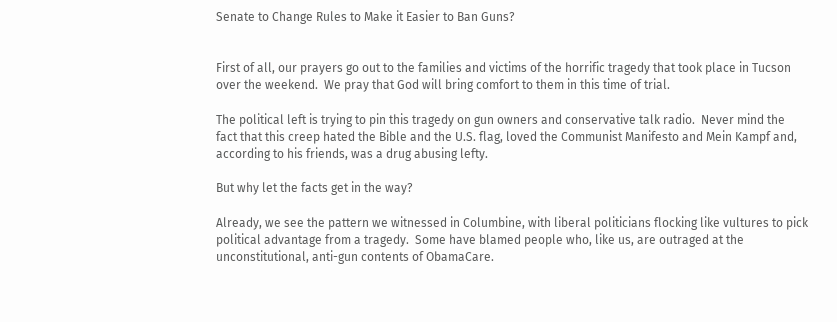Senate to Change Rules to Make it Easier to Ban Guns?


First of all, our prayers go out to the families and victims of the horrific tragedy that took place in Tucson over the weekend.  We pray that God will bring comfort to them in this time of trial.

The political left is trying to pin this tragedy on gun owners and conservative talk radio.  Never mind the fact that this creep hated the Bible and the U.S. flag, loved the Communist Manifesto and Mein Kampf and, according to his friends, was a drug abusing lefty.

But why let the facts get in the way?

Already, we see the pattern we witnessed in Columbine, with liberal politicians flocking like vultures to pick political advantage from a tragedy.  Some have blamed people who, like us, are outraged at the unconstitutional, anti-gun contents of ObamaCare.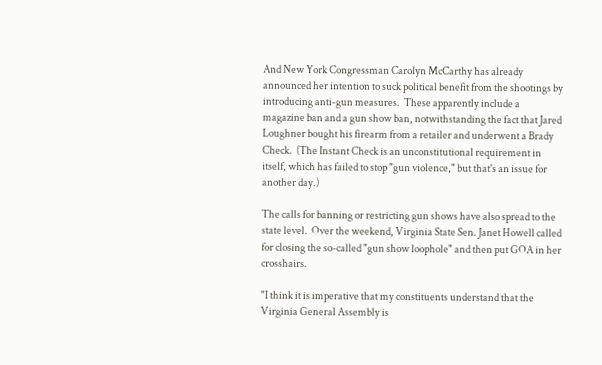And New York Congressman Carolyn McCarthy has already announced her intention to suck political benefit from the shootings by introducing anti-gun measures.  These apparently include a magazine ban and a gun show ban, notwithstanding the fact that Jared Loughner bought his firearm from a retailer and underwent a Brady Check.  (The Instant Check is an unconstitutional requirement in itself, which has failed to stop "gun violence," but that's an issue for another day.)

The calls for banning or restricting gun shows have also spread to the state level.  Over the weekend, Virginia State Sen. Janet Howell called for closing the so-called "gun show loophole" and then put GOA in her crosshairs.

"I think it is imperative that my constituents understand that the Virginia General Assembly is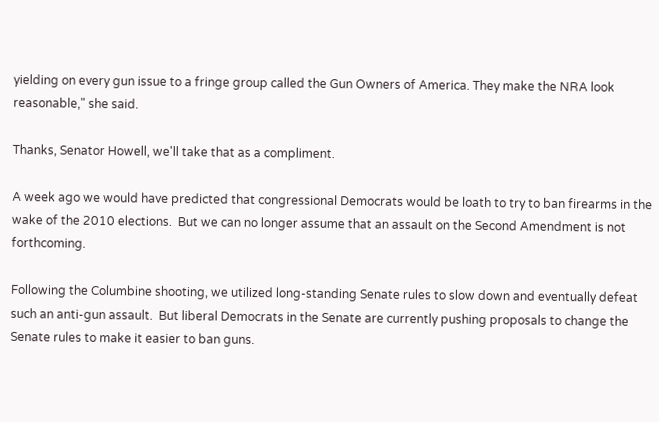yielding on every gun issue to a fringe group called the Gun Owners of America. They make the NRA look reasonable," she said.

Thanks, Senator Howell, we'll take that as a compliment.

A week ago we would have predicted that congressional Democrats would be loath to try to ban firearms in the wake of the 2010 elections.  But we can no longer assume that an assault on the Second Amendment is not forthcoming.

Following the Columbine shooting, we utilized long-standing Senate rules to slow down and eventually defeat such an anti-gun assault.  But liberal Democrats in the Senate are currently pushing proposals to change the Senate rules to make it easier to ban guns.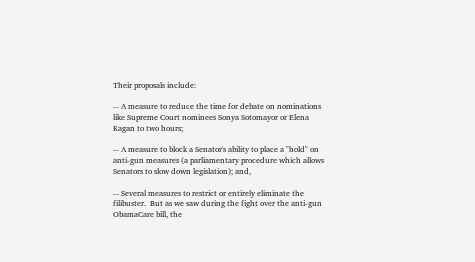Their proposals include:

-- A measure to reduce the time for debate on nominations like Supreme Court nominees Sonya Sotomayor or Elena Kagan to two hours;

-- A measure to block a Senator's ability to place a "hold" on anti-gun measures (a parliamentary procedure which allows Senators to slow down legislation); and,

-- Several measures to restrict or entirely eliminate the filibuster.  But as we saw during the fight over the anti-gun ObamaCare bill, the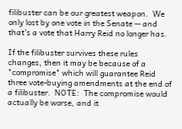filibuster can be our greatest weapon.  We only lost by one vote in the Senate -- and that's a vote that Harry Reid no longer has.

If the filibuster survives these rules changes, then it may be because of a "compromise" which will guarantee Reid three vote-buying amendments at the end of a filibuster.  NOTE:  The compromise would actually be worse, and it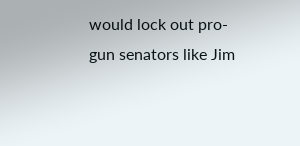would lock out pro-gun senators like Jim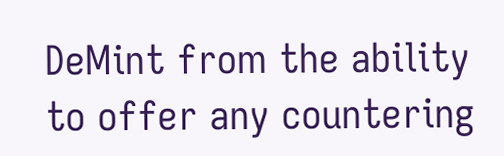DeMint from the ability to offer any countering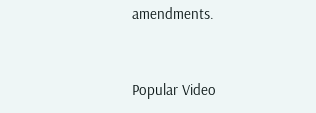amendments.


Popular Video